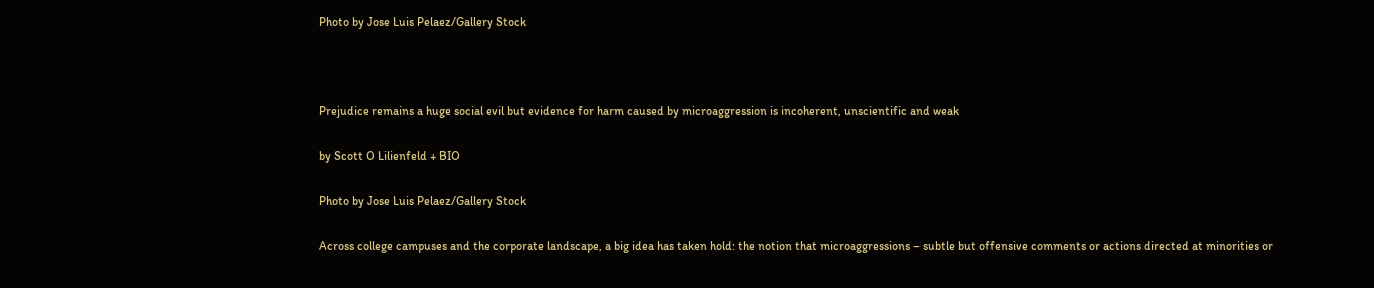Photo by Jose Luis Pelaez/Gallery Stock



Prejudice remains a huge social evil but evidence for harm caused by microaggression is incoherent, unscientific and weak

by Scott O Lilienfeld + BIO

Photo by Jose Luis Pelaez/Gallery Stock

Across college campuses and the corporate landscape, a big idea has taken hold: the notion that microaggressions – subtle but offensive comments or actions directed at minorities or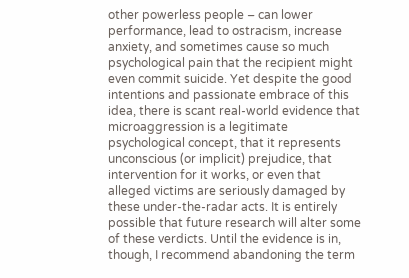other powerless people – can lower performance, lead to ostracism, increase anxiety, and sometimes cause so much psychological pain that the recipient might even commit suicide. Yet despite the good intentions and passionate embrace of this idea, there is scant real-world evidence that microaggression is a legitimate psychological concept, that it represents unconscious (or implicit) prejudice, that intervention for it works, or even that alleged victims are seriously damaged by these under-the-radar acts. It is entirely possible that future research will alter some of these verdicts. Until the evidence is in, though, I recommend abandoning the term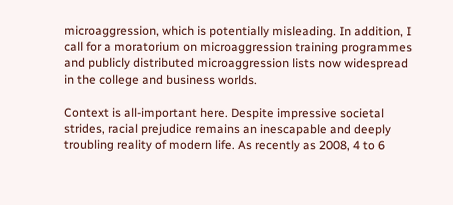microaggression, which is potentially misleading. In addition, I call for a moratorium on microaggression training programmes and publicly distributed microaggression lists now widespread in the college and business worlds.

Context is all-important here. Despite impressive societal strides, racial prejudice remains an inescapable and deeply troubling reality of modern life. As recently as 2008, 4 to 6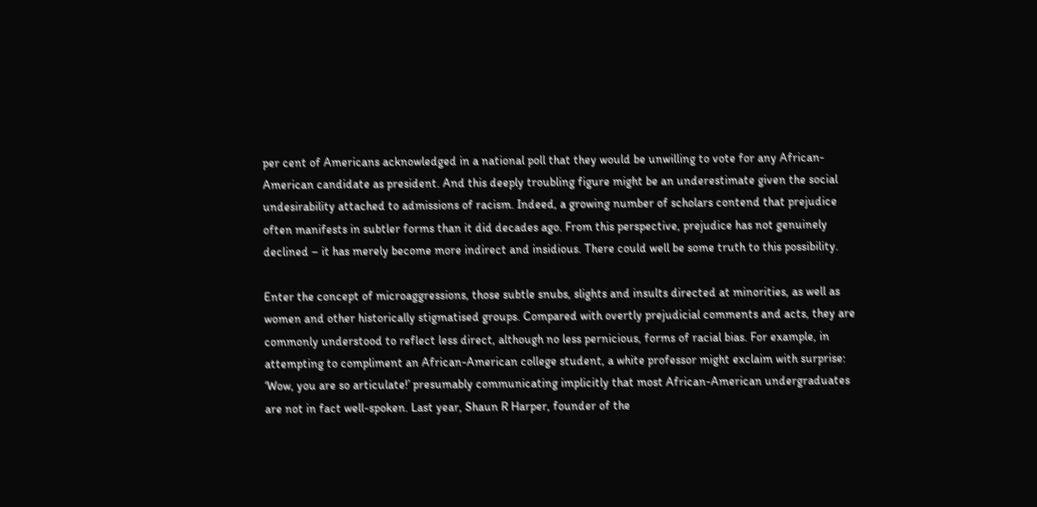per cent of Americans acknowledged in a national poll that they would be unwilling to vote for any African-American candidate as president. And this deeply troubling figure might be an underestimate given the social undesirability attached to admissions of racism. Indeed, a growing number of scholars contend that prejudice often manifests in subtler forms than it did decades ago. From this perspective, prejudice has not genuinely declined – it has merely become more indirect and insidious. There could well be some truth to this possibility.

Enter the concept of microaggressions, those subtle snubs, slights and insults directed at minorities, as well as women and other historically stigmatised groups. Compared with overtly prejudicial comments and acts, they are commonly understood to reflect less direct, although no less pernicious, forms of racial bias. For example, in attempting to compliment an African-American college student, a white professor might exclaim with surprise: ‘Wow, you are so articulate!’ presumably communicating implicitly that most African-American undergraduates are not in fact well-spoken. Last year, Shaun R Harper, founder of the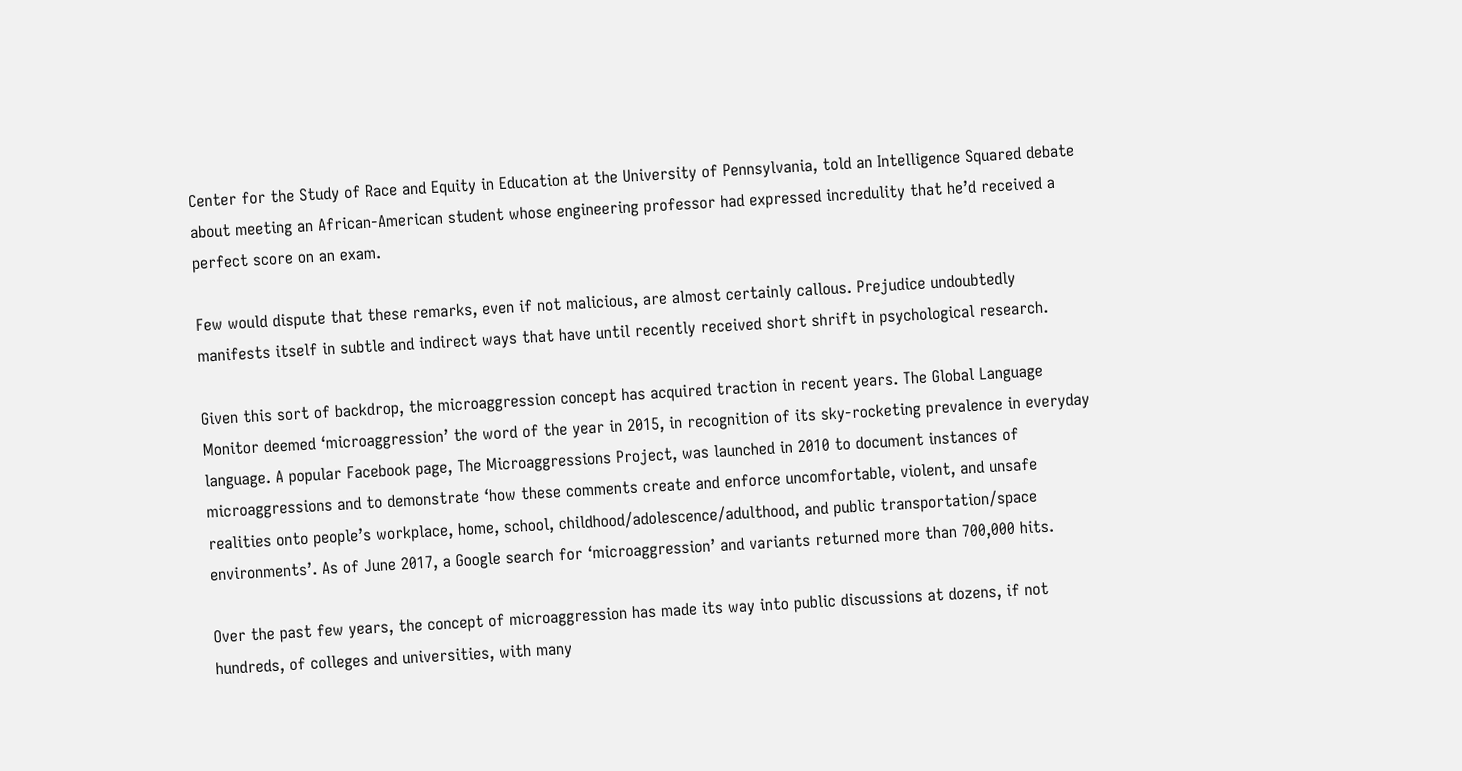Center for the Study of Race and Equity in Education at the University of Pennsylvania, told an Intelligence Squared debate about meeting an African-American student whose engineering professor had expressed incredulity that he’d received a perfect score on an exam.

Few would dispute that these remarks, even if not malicious, are almost certainly callous. Prejudice undoubtedly manifests itself in subtle and indirect ways that have until recently received short shrift in psychological research.

Given this sort of backdrop, the microaggression concept has acquired traction in recent years. The Global Language Monitor deemed ‘microaggression’ the word of the year in 2015, in recognition of its sky-rocketing prevalence in everyday language. A popular Facebook page, The Microaggressions Project, was launched in 2010 to document instances of microaggressions and to demonstrate ‘how these comments create and enforce uncomfortable, violent, and unsafe realities onto people’s workplace, home, school, childhood/adolescence/adulthood, and public transportation/space environments’. As of June 2017, a Google search for ‘microaggression’ and variants returned more than 700,000 hits.

Over the past few years, the concept of microaggression has made its way into public discussions at dozens, if not hundreds, of colleges and universities, with many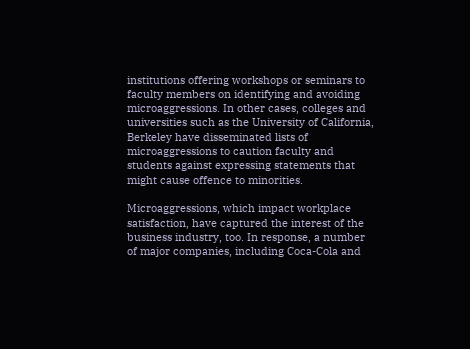institutions offering workshops or seminars to faculty members on identifying and avoiding microaggressions. In other cases, colleges and universities such as the University of California, Berkeley have disseminated lists of microaggressions to caution faculty and students against expressing statements that might cause offence to minorities.

Microaggressions, which impact workplace satisfaction, have captured the interest of the business industry, too. In response, a number of major companies, including Coca-Cola and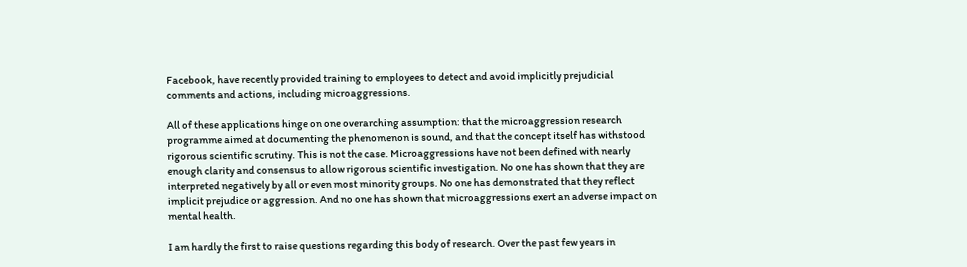Facebook, have recently provided training to employees to detect and avoid implicitly prejudicial comments and actions, including microaggressions.

All of these applications hinge on one overarching assumption: that the microaggression research programme aimed at documenting the phenomenon is sound, and that the concept itself has withstood rigorous scientific scrutiny. This is not the case. Microaggressions have not been defined with nearly enough clarity and consensus to allow rigorous scientific investigation. No one has shown that they are interpreted negatively by all or even most minority groups. No one has demonstrated that they reflect implicit prejudice or aggression. And no one has shown that microaggressions exert an adverse impact on mental health.

I am hardly the first to raise questions regarding this body of research. Over the past few years in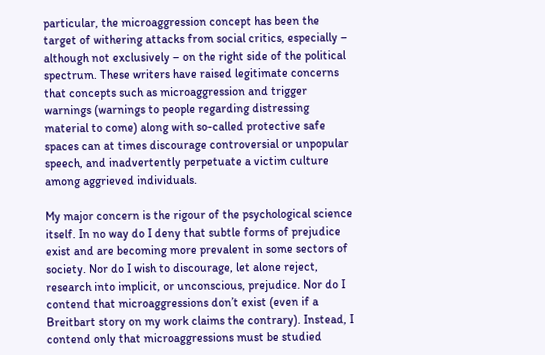particular, the microaggression concept has been the target of withering attacks from social critics, especially – although not exclusively – on the right side of the political spectrum. These writers have raised legitimate concerns that concepts such as microaggression and trigger warnings (warnings to people regarding distressing material to come) along with so-called protective safe spaces can at times discourage controversial or unpopular speech, and inadvertently perpetuate a victim culture among aggrieved individuals.

My major concern is the rigour of the psychological science itself. In no way do I deny that subtle forms of prejudice exist and are becoming more prevalent in some sectors of society. Nor do I wish to discourage, let alone reject, research into implicit, or unconscious, prejudice. Nor do I contend that microaggressions don’t exist (even if a Breitbart story on my work claims the contrary). Instead, I contend only that microaggressions must be studied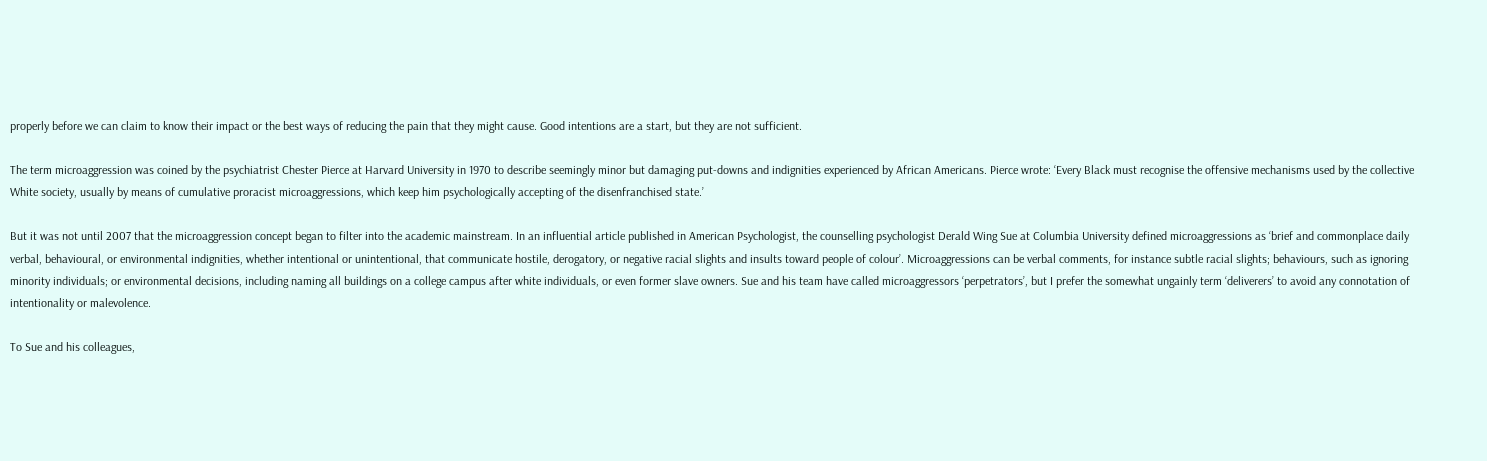properly before we can claim to know their impact or the best ways of reducing the pain that they might cause. Good intentions are a start, but they are not sufficient.

The term microaggression was coined by the psychiatrist Chester Pierce at Harvard University in 1970 to describe seemingly minor but damaging put-downs and indignities experienced by African Americans. Pierce wrote: ‘Every Black must recognise the offensive mechanisms used by the collective White society, usually by means of cumulative proracist microaggressions, which keep him psychologically accepting of the disenfranchised state.’

But it was not until 2007 that the microaggression concept began to filter into the academic mainstream. In an influential article published in American Psychologist, the counselling psychologist Derald Wing Sue at Columbia University defined microaggressions as ‘brief and commonplace daily verbal, behavioural, or environmental indignities, whether intentional or unintentional, that communicate hostile, derogatory, or negative racial slights and insults toward people of colour’. Microaggressions can be verbal comments, for instance subtle racial slights; behaviours, such as ignoring minority individuals; or environmental decisions, including naming all buildings on a college campus after white individuals, or even former slave owners. Sue and his team have called microaggressors ‘perpetrators’, but I prefer the somewhat ungainly term ‘deliverers’ to avoid any connotation of intentionality or malevolence.

To Sue and his colleagues,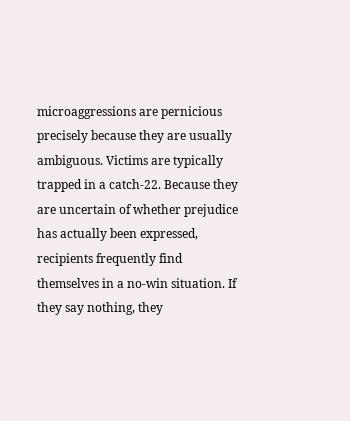microaggressions are pernicious precisely because they are usually ambiguous. Victims are typically trapped in a catch-22. Because they are uncertain of whether prejudice has actually been expressed, recipients frequently find themselves in a no-win situation. If they say nothing, they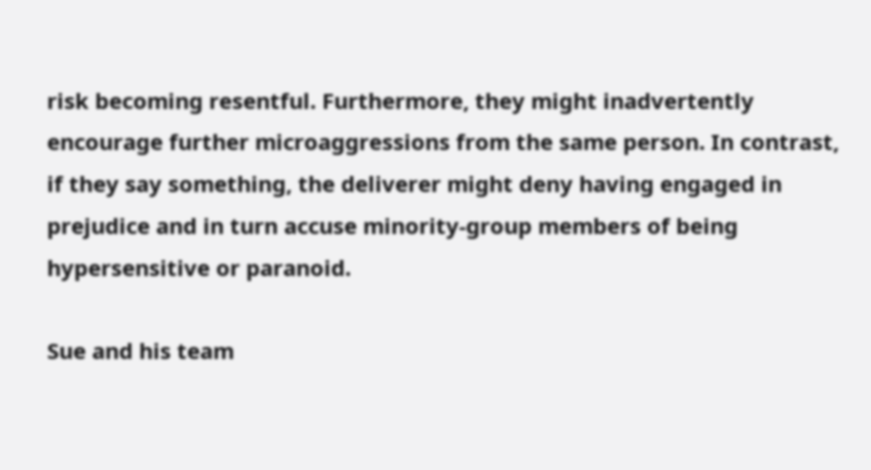risk becoming resentful. Furthermore, they might inadvertently encourage further microaggressions from the same person. In contrast, if they say something, the deliverer might deny having engaged in prejudice and in turn accuse minority-group members of being hypersensitive or paranoid.

Sue and his team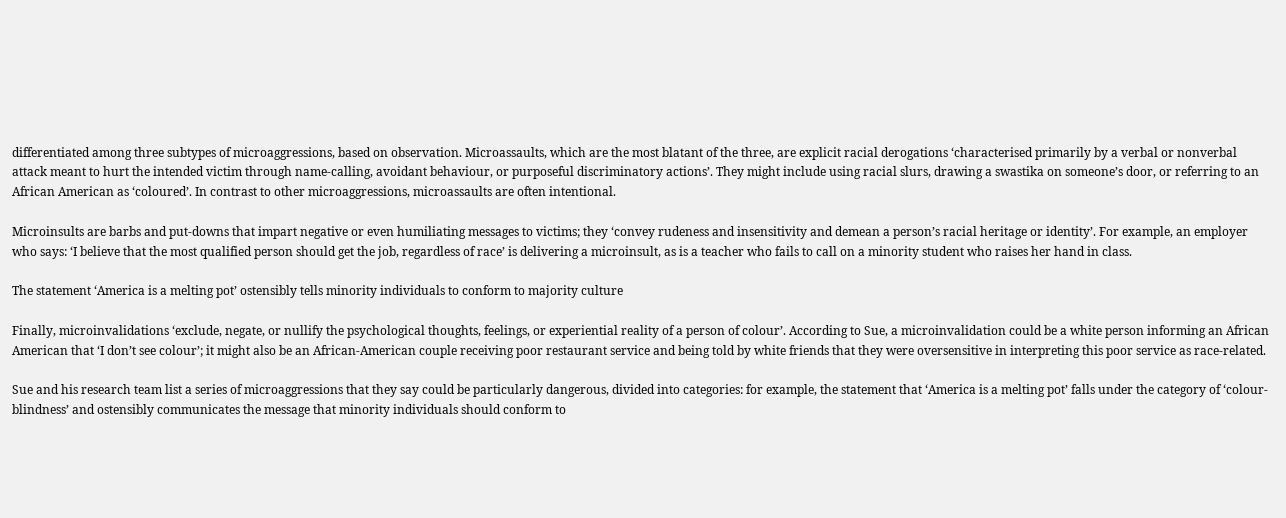differentiated among three subtypes of microaggressions, based on observation. Microassaults, which are the most blatant of the three, are explicit racial derogations ‘characterised primarily by a verbal or nonverbal attack meant to hurt the intended victim through name-calling, avoidant behaviour, or purposeful discriminatory actions’. They might include using racial slurs, drawing a swastika on someone’s door, or referring to an African American as ‘coloured’. In contrast to other microaggressions, microassaults are often intentional.

Microinsults are barbs and put-downs that impart negative or even humiliating messages to victims; they ‘convey rudeness and insensitivity and demean a person’s racial heritage or identity’. For example, an employer who says: ‘I believe that the most qualified person should get the job, regardless of race’ is delivering a microinsult, as is a teacher who fails to call on a minority student who raises her hand in class.

The statement ‘America is a melting pot’ ostensibly tells minority individuals to conform to majority culture

Finally, microinvalidations ‘exclude, negate, or nullify the psychological thoughts, feelings, or experiential reality of a person of colour’. According to Sue, a microinvalidation could be a white person informing an African American that ‘I don’t see colour’; it might also be an African-American couple receiving poor restaurant service and being told by white friends that they were oversensitive in interpreting this poor service as race-related.

Sue and his research team list a series of microaggressions that they say could be particularly dangerous, divided into categories: for example, the statement that ‘America is a melting pot’ falls under the category of ‘colour-blindness’ and ostensibly communicates the message that minority individuals should conform to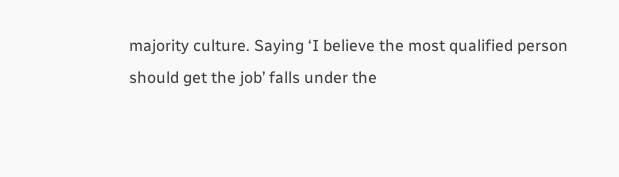majority culture. Saying ‘I believe the most qualified person should get the job’ falls under the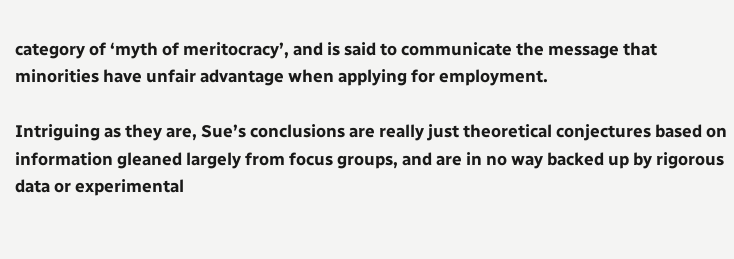category of ‘myth of meritocracy’, and is said to communicate the message that minorities have unfair advantage when applying for employment.

Intriguing as they are, Sue’s conclusions are really just theoretical conjectures based on information gleaned largely from focus groups, and are in no way backed up by rigorous data or experimental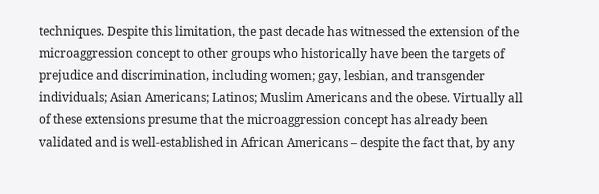techniques. Despite this limitation, the past decade has witnessed the extension of the microaggression concept to other groups who historically have been the targets of prejudice and discrimination, including women; gay, lesbian, and transgender individuals; Asian Americans; Latinos; Muslim Americans and the obese. Virtually all of these extensions presume that the microaggression concept has already been validated and is well-established in African Americans – despite the fact that, by any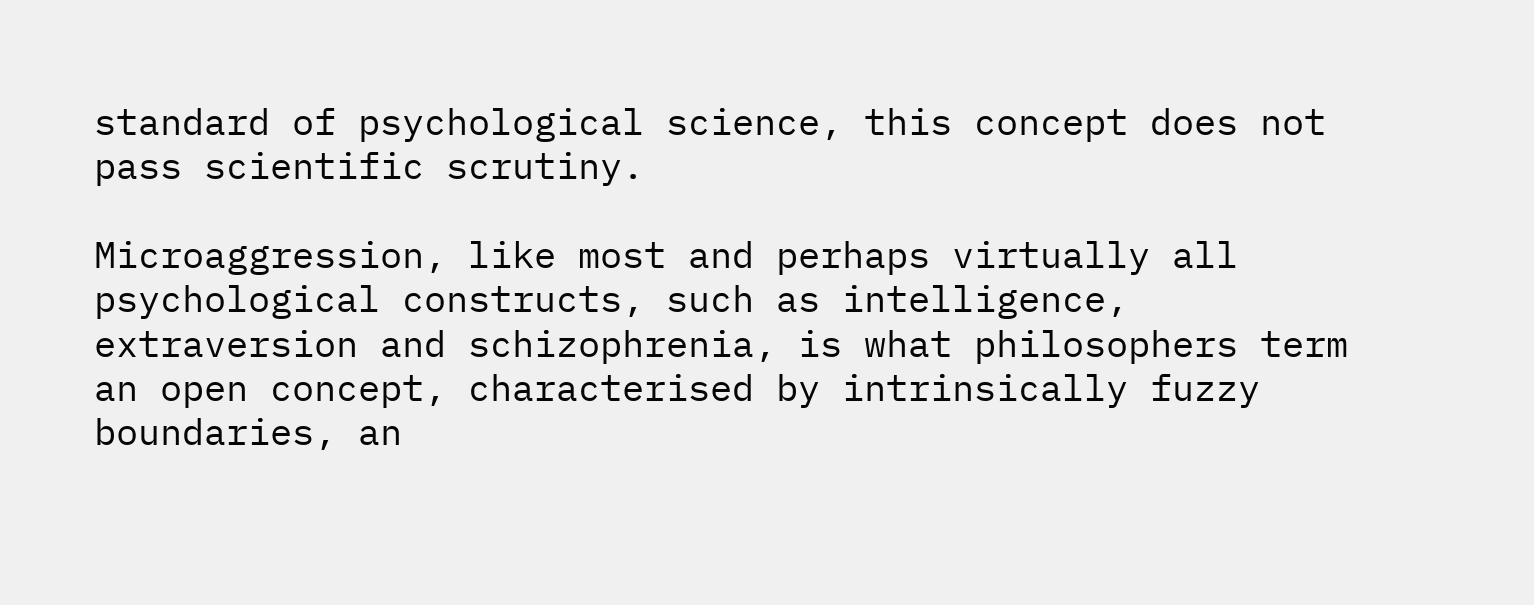standard of psychological science, this concept does not pass scientific scrutiny.

Microaggression, like most and perhaps virtually all psychological constructs, such as intelligence, extraversion and schizophrenia, is what philosophers term an open concept, characterised by intrinsically fuzzy boundaries, an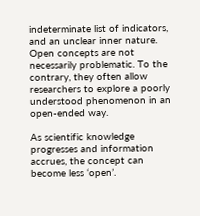indeterminate list of indicators, and an unclear inner nature. Open concepts are not necessarily problematic. To the contrary, they often allow researchers to explore a poorly understood phenomenon in an open-ended way.

As scientific knowledge progresses and information accrues, the concept can become less ‘open’.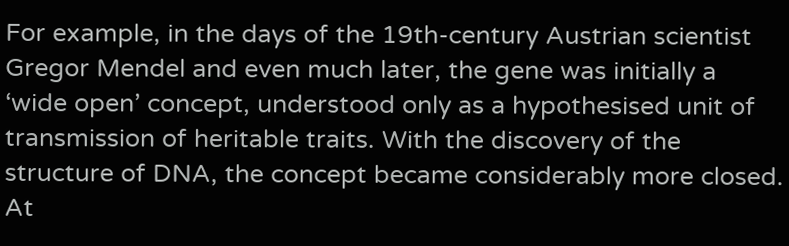For example, in the days of the 19th-century Austrian scientist Gregor Mendel and even much later, the gene was initially a ‘wide open’ concept, understood only as a hypothesised unit of transmission of heritable traits. With the discovery of the structure of DNA, the concept became considerably more closed. At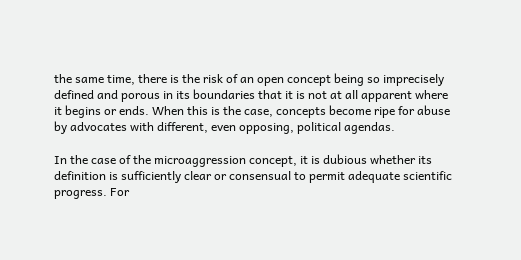the same time, there is the risk of an open concept being so imprecisely defined and porous in its boundaries that it is not at all apparent where it begins or ends. When this is the case, concepts become ripe for abuse by advocates with different, even opposing, political agendas.

In the case of the microaggression concept, it is dubious whether its definition is sufficiently clear or consensual to permit adequate scientific progress. For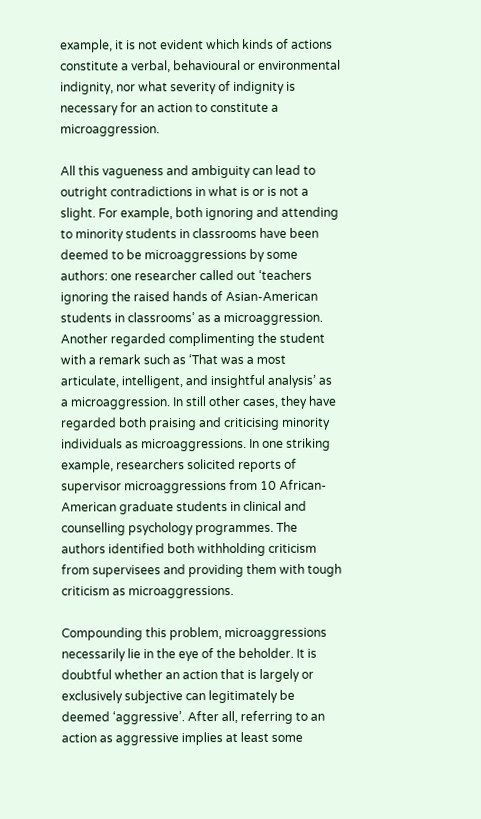example, it is not evident which kinds of actions constitute a verbal, behavioural or environmental indignity, nor what severity of indignity is necessary for an action to constitute a microaggression.

All this vagueness and ambiguity can lead to outright contradictions in what is or is not a slight. For example, both ignoring and attending to minority students in classrooms have been deemed to be microaggressions by some authors: one researcher called out ‘teachers ignoring the raised hands of Asian-American students in classrooms’ as a microaggression. Another regarded complimenting the student with a remark such as ‘That was a most articulate, intelligent, and insightful analysis’ as a microaggression. In still other cases, they have regarded both praising and criticising minority individuals as microaggressions. In one striking example, researchers solicited reports of supervisor microaggressions from 10 African-American graduate students in clinical and counselling psychology programmes. The authors identified both withholding criticism from supervisees and providing them with tough criticism as microaggressions.

Compounding this problem, microaggressions necessarily lie in the eye of the beholder. It is doubtful whether an action that is largely or exclusively subjective can legitimately be deemed ‘aggressive’. After all, referring to an action as aggressive implies at least some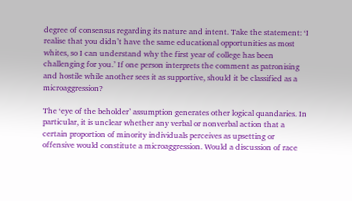degree of consensus regarding its nature and intent. Take the statement: ‘I realise that you didn’t have the same educational opportunities as most whites, so I can understand why the first year of college has been challenging for you.’ If one person interprets the comment as patronising and hostile while another sees it as supportive, should it be classified as a microaggression?

The ‘eye of the beholder’ assumption generates other logical quandaries. In particular, it is unclear whether any verbal or nonverbal action that a certain proportion of minority individuals perceives as upsetting or offensive would constitute a microaggression. Would a discussion of race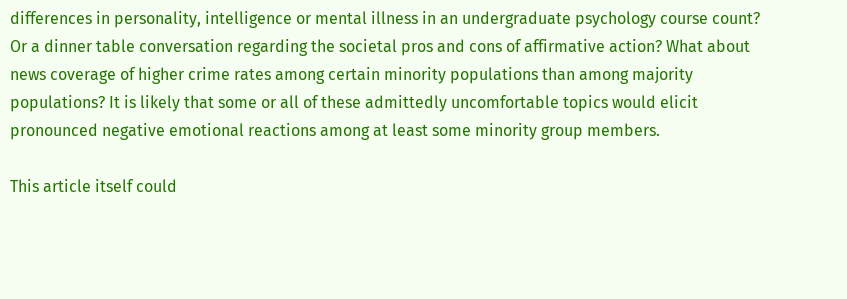differences in personality, intelligence or mental illness in an undergraduate psychology course count? Or a dinner table conversation regarding the societal pros and cons of affirmative action? What about news coverage of higher crime rates among certain minority populations than among majority populations? It is likely that some or all of these admittedly uncomfortable topics would elicit pronounced negative emotional reactions among at least some minority group members.

This article itself could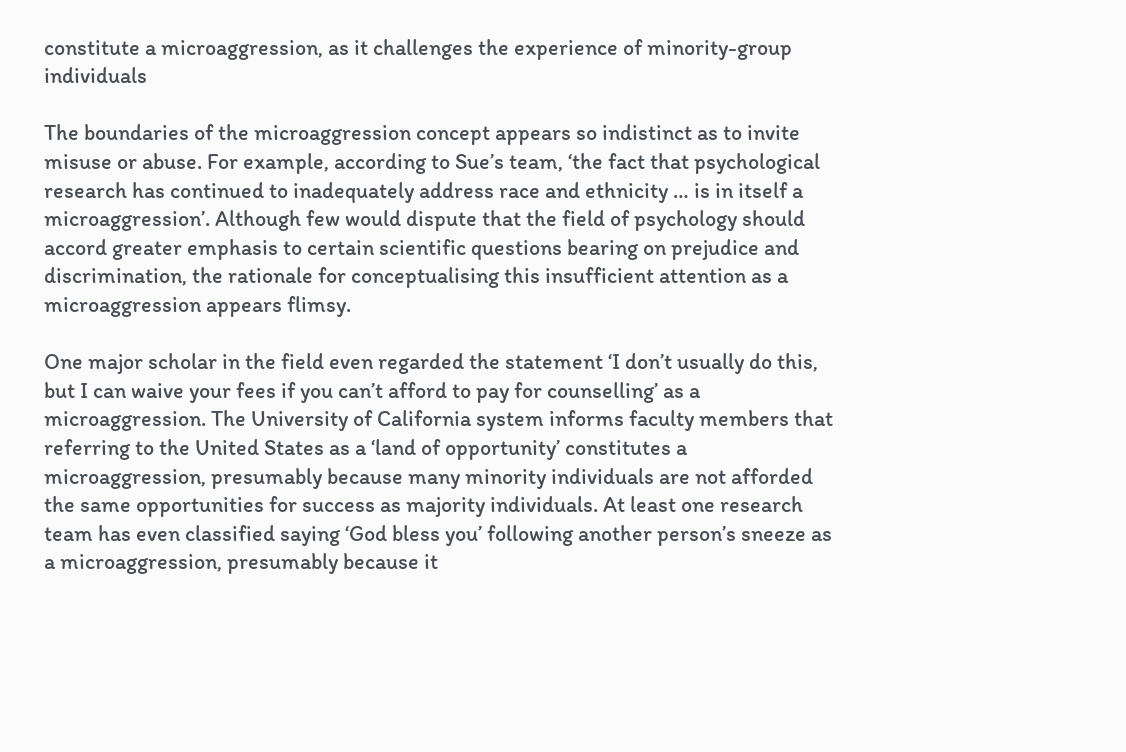constitute a microaggression, as it challenges the experience of minority-group individuals

The boundaries of the microaggression concept appears so indistinct as to invite misuse or abuse. For example, according to Sue’s team, ‘the fact that psychological research has continued to inadequately address race and ethnicity … is in itself a microaggression’. Although few would dispute that the field of psychology should accord greater emphasis to certain scientific questions bearing on prejudice and discrimination, the rationale for conceptualising this insufficient attention as a microaggression appears flimsy.

One major scholar in the field even regarded the statement ‘I don’t usually do this, but I can waive your fees if you can’t afford to pay for counselling’ as a microaggression. The University of California system informs faculty members that referring to the United States as a ‘land of opportunity’ constitutes a microaggression, presumably because many minority individuals are not afforded the same opportunities for success as majority individuals. At least one research team has even classified saying ‘God bless you’ following another person’s sneeze as a microaggression, presumably because it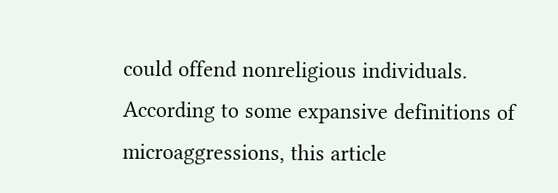could offend nonreligious individuals. According to some expansive definitions of microaggressions, this article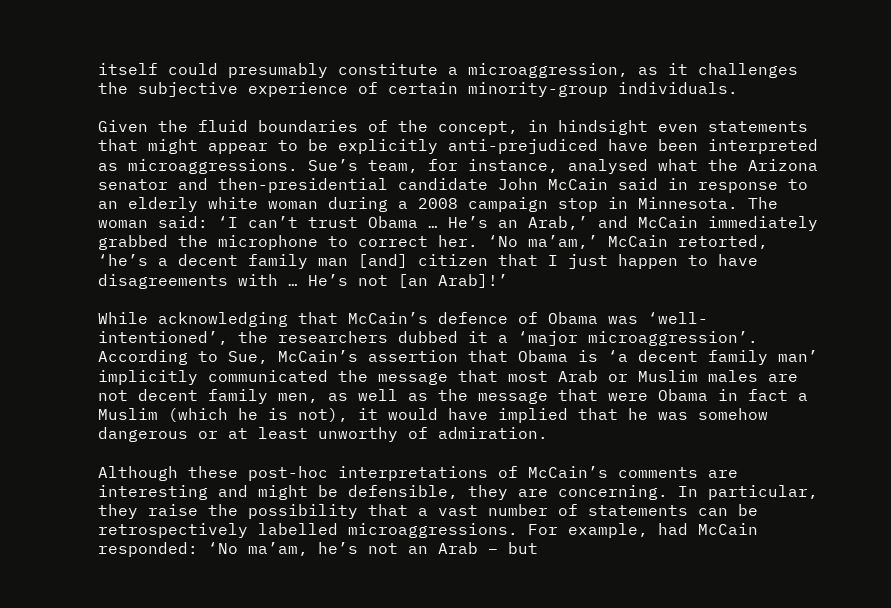itself could presumably constitute a microaggression, as it challenges the subjective experience of certain minority-group individuals.

Given the fluid boundaries of the concept, in hindsight even statements that might appear to be explicitly anti-prejudiced have been interpreted as microaggressions. Sue’s team, for instance, analysed what the Arizona senator and then-presidential candidate John McCain said in response to an elderly white woman during a 2008 campaign stop in Minnesota. The woman said: ‘I can’t trust Obama … He’s an Arab,’ and McCain immediately grabbed the microphone to correct her. ‘No ma’am,’ McCain retorted, ‘he’s a decent family man [and] citizen that I just happen to have disagreements with … He’s not [an Arab]!’

While acknowledging that McCain’s defence of Obama was ‘well-intentioned’, the researchers dubbed it a ‘major microaggression’. According to Sue, McCain’s assertion that Obama is ‘a decent family man’ implicitly communicated the message that most Arab or Muslim males are not decent family men, as well as the message that were Obama in fact a Muslim (which he is not), it would have implied that he was somehow dangerous or at least unworthy of admiration.

Although these post-hoc interpretations of McCain’s comments are interesting and might be defensible, they are concerning. In particular, they raise the possibility that a vast number of statements can be retrospectively labelled microaggressions. For example, had McCain responded: ‘No ma’am, he’s not an Arab – but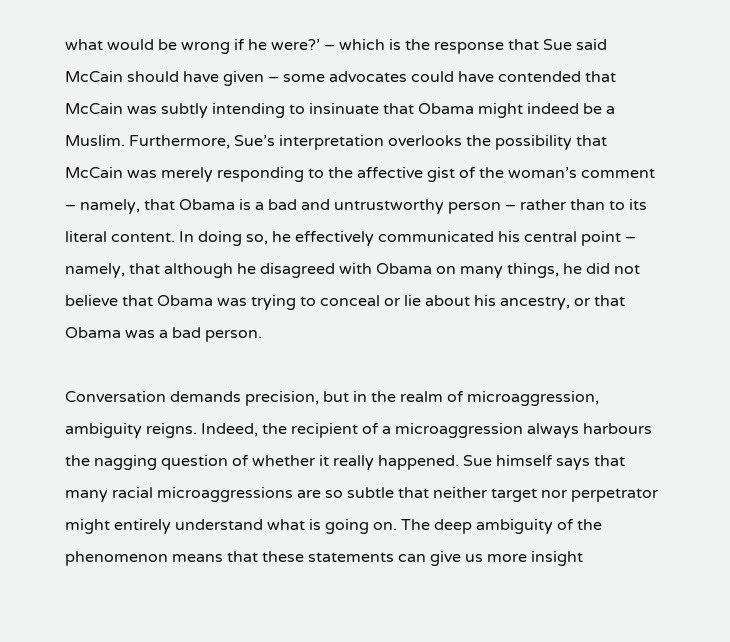what would be wrong if he were?’ – which is the response that Sue said McCain should have given – some advocates could have contended that McCain was subtly intending to insinuate that Obama might indeed be a Muslim. Furthermore, Sue’s interpretation overlooks the possibility that McCain was merely responding to the affective gist of the woman’s comment – namely, that Obama is a bad and untrustworthy person – rather than to its literal content. In doing so, he effectively communicated his central point – namely, that although he disagreed with Obama on many things, he did not believe that Obama was trying to conceal or lie about his ancestry, or that Obama was a bad person.

Conversation demands precision, but in the realm of microaggression, ambiguity reigns. Indeed, the recipient of a microaggression always harbours the nagging question of whether it really happened. Sue himself says that many racial microaggressions are so subtle that neither target nor perpetrator might entirely understand what is going on. The deep ambiguity of the phenomenon means that these statements can give us more insight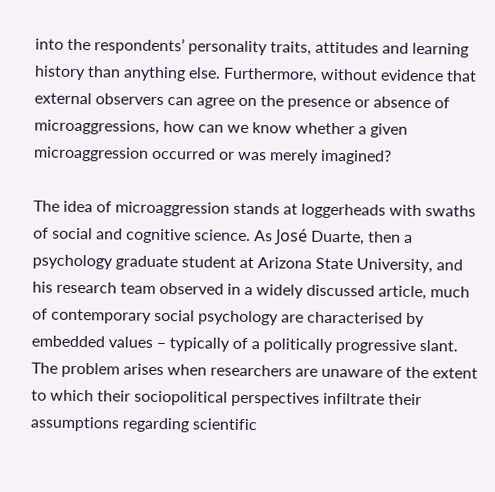into the respondents’ personality traits, attitudes and learning history than anything else. Furthermore, without evidence that external observers can agree on the presence or absence of microaggressions, how can we know whether a given microaggression occurred or was merely imagined?

The idea of microaggression stands at loggerheads with swaths of social and cognitive science. As José Duarte, then a psychology graduate student at Arizona State University, and his research team observed in a widely discussed article, much of contemporary social psychology are characterised by embedded values – typically of a politically progressive slant. The problem arises when researchers are unaware of the extent to which their sociopolitical perspectives infiltrate their assumptions regarding scientific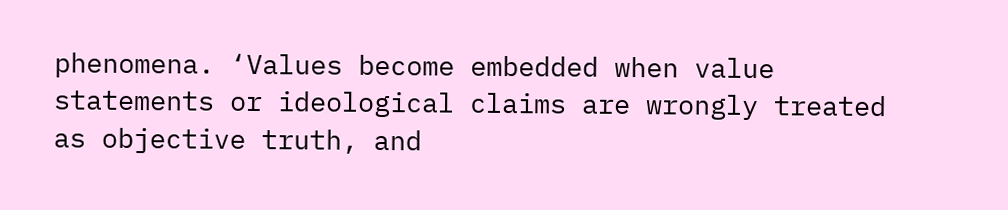phenomena. ‘Values become embedded when value statements or ideological claims are wrongly treated as objective truth, and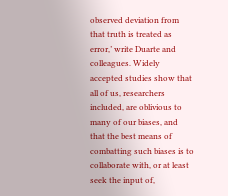observed deviation from that truth is treated as error,’ write Duarte and colleagues. Widely accepted studies show that all of us, researchers included, are oblivious to many of our biases, and that the best means of combatting such biases is to collaborate with, or at least seek the input of,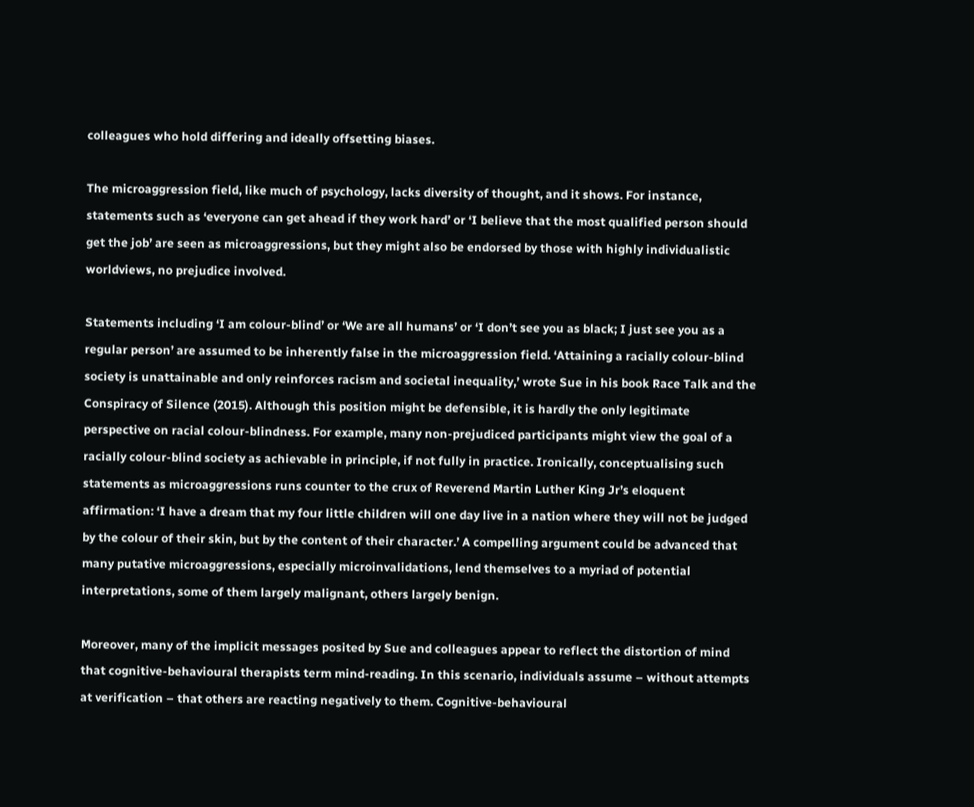colleagues who hold differing and ideally offsetting biases.

The microaggression field, like much of psychology, lacks diversity of thought, and it shows. For instance, statements such as ‘everyone can get ahead if they work hard’ or ‘I believe that the most qualified person should get the job’ are seen as microaggressions, but they might also be endorsed by those with highly individualistic worldviews, no prejudice involved.

Statements including ‘I am colour-blind’ or ‘We are all humans’ or ‘I don’t see you as black; I just see you as a regular person’ are assumed to be inherently false in the microaggression field. ‘Attaining a racially colour-blind society is unattainable and only reinforces racism and societal inequality,’ wrote Sue in his book Race Talk and the Conspiracy of Silence (2015). Although this position might be defensible, it is hardly the only legitimate perspective on racial colour-blindness. For example, many non-prejudiced participants might view the goal of a racially colour-blind society as achievable in principle, if not fully in practice. Ironically, conceptualising such statements as microaggressions runs counter to the crux of Reverend Martin Luther King Jr’s eloquent affirmation: ‘I have a dream that my four little children will one day live in a nation where they will not be judged by the colour of their skin, but by the content of their character.’ A compelling argument could be advanced that many putative microaggressions, especially microinvalidations, lend themselves to a myriad of potential interpretations, some of them largely malignant, others largely benign.

Moreover, many of the implicit messages posited by Sue and colleagues appear to reflect the distortion of mind that cognitive-behavioural therapists term mind-reading. In this scenario, individuals assume – without attempts at verification – that others are reacting negatively to them. Cognitive-behavioural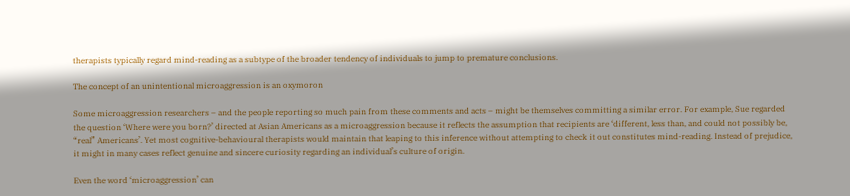therapists typically regard mind-reading as a subtype of the broader tendency of individuals to jump to premature conclusions.

The concept of an unintentional microaggression is an oxymoron

Some microaggression researchers – and the people reporting so much pain from these comments and acts – might be themselves committing a similar error. For example, Sue regarded the question ‘Where were you born?’ directed at Asian Americans as a microaggression because it reflects the assumption that recipients are ‘different, less than, and could not possibly be, “real” Americans’. Yet most cognitive-behavioural therapists would maintain that leaping to this inference without attempting to check it out constitutes mind-reading. Instead of prejudice, it might in many cases reflect genuine and sincere curiosity regarding an individual’s culture of origin.

Even the word ‘microaggression’ can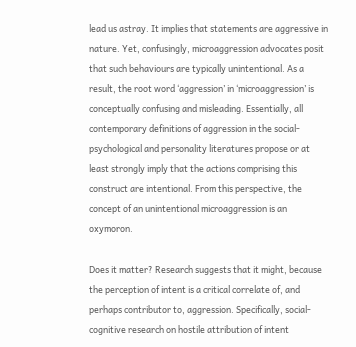lead us astray. It implies that statements are aggressive in nature. Yet, confusingly, microaggression advocates posit that such behaviours are typically unintentional. As a result, the root word ‘aggression’ in ‘microaggression’ is conceptually confusing and misleading. Essentially, all contemporary definitions of aggression in the social-psychological and personality literatures propose or at least strongly imply that the actions comprising this construct are intentional. From this perspective, the concept of an unintentional microaggression is an oxymoron.

Does it matter? Research suggests that it might, because the perception of intent is a critical correlate of, and perhaps contributor to, aggression. Specifically, social-cognitive research on hostile attribution of intent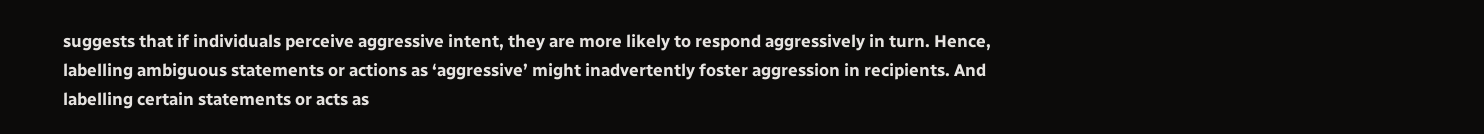suggests that if individuals perceive aggressive intent, they are more likely to respond aggressively in turn. Hence, labelling ambiguous statements or actions as ‘aggressive’ might inadvertently foster aggression in recipients. And labelling certain statements or acts as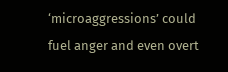‘microaggressions’ could fuel anger and even overt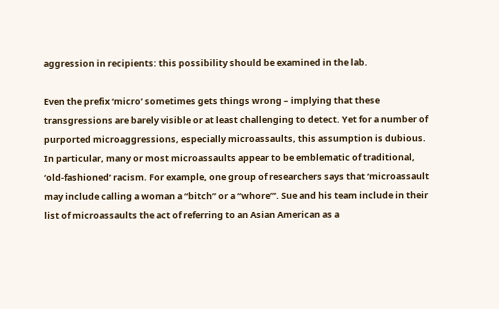aggression in recipients: this possibility should be examined in the lab.

Even the prefix ‘micro’ sometimes gets things wrong – implying that these transgressions are barely visible or at least challenging to detect. Yet for a number of purported microaggressions, especially microassaults, this assumption is dubious. In particular, many or most microassaults appear to be emblematic of traditional, ‘old-fashioned’ racism. For example, one group of researchers says that ‘microassault may include calling a woman a “bitch” or a “whore”’. Sue and his team include in their list of microassaults the act of referring to an Asian American as a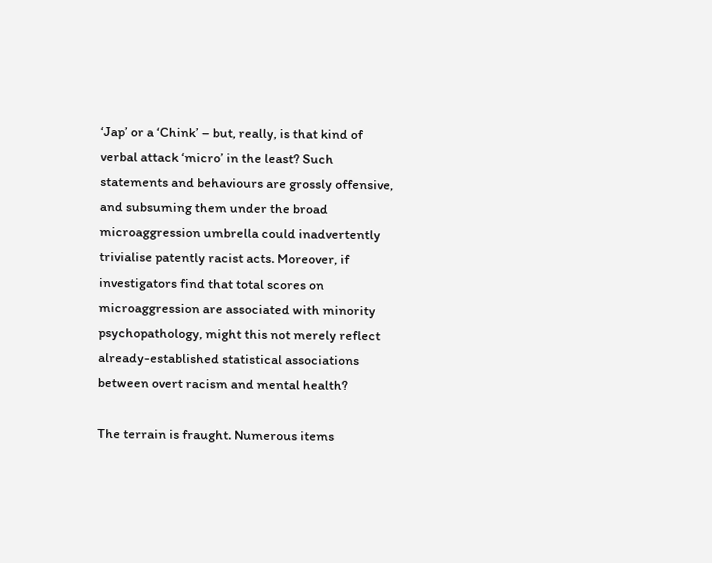‘Jap’ or a ‘Chink’ – but, really, is that kind of verbal attack ‘micro’ in the least? Such statements and behaviours are grossly offensive, and subsuming them under the broad microaggression umbrella could inadvertently trivialise patently racist acts. Moreover, if investigators find that total scores on microaggression are associated with minority psychopathology, might this not merely reflect already-established statistical associations between overt racism and mental health?

The terrain is fraught. Numerous items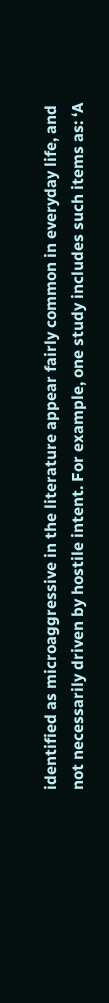identified as microaggressive in the literature appear fairly common in everyday life, and not necessarily driven by hostile intent. For example, one study includes such items as: ‘A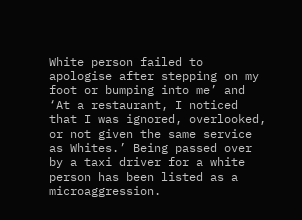White person failed to apologise after stepping on my foot or bumping into me’ and ‘At a restaurant, I noticed that I was ignored, overlooked, or not given the same service as Whites.’ Being passed over by a taxi driver for a white person has been listed as a microaggression.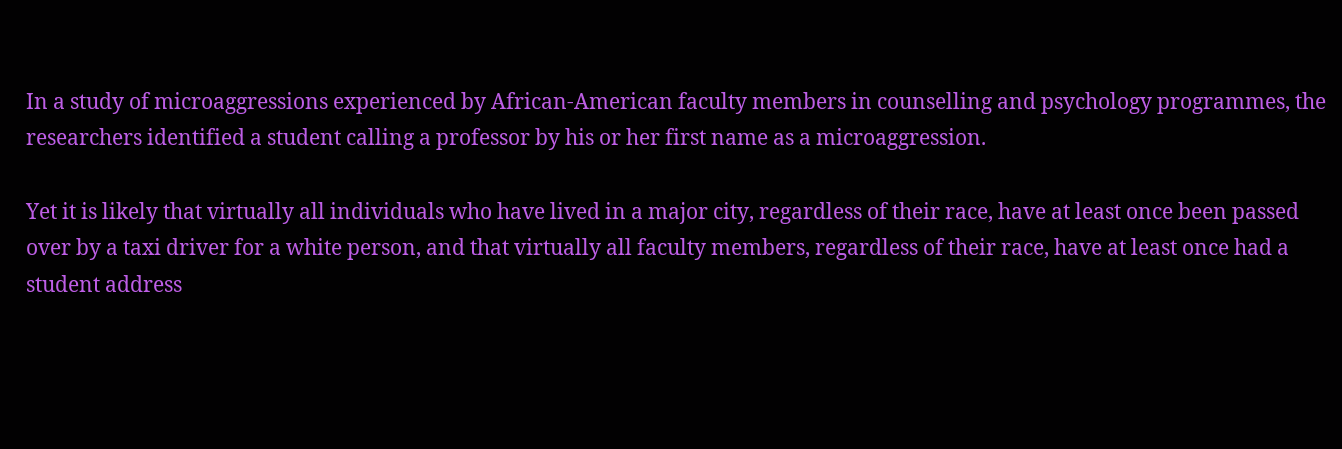In a study of microaggressions experienced by African-American faculty members in counselling and psychology programmes, the researchers identified a student calling a professor by his or her first name as a microaggression.

Yet it is likely that virtually all individuals who have lived in a major city, regardless of their race, have at least once been passed over by a taxi driver for a white person, and that virtually all faculty members, regardless of their race, have at least once had a student address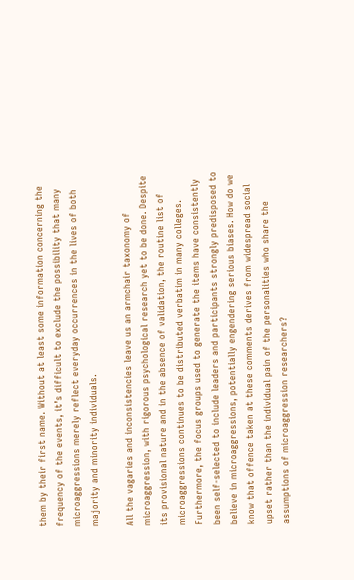them by their first name. Without at least some information concerning the frequency of the events, it’s difficult to exclude the possibility that many microaggressions merely reflect everyday occurrences in the lives of both majority and minority individuals.

All the vagaries and inconsistencies leave us an armchair taxonomy of microaggression, with rigorous psychological research yet to be done. Despite its provisional nature and in the absence of validation, the routine list of microaggressions continues to be distributed verbatim in many colleges. Furthermore, the focus groups used to generate the items have consistently been self-selected to include leaders and participants strongly predisposed to believe in microaggressions, potentially engendering serious biases. How do we know that offence taken at these comments derives from widespread social upset rather than the individual pain of the personalities who share the assumptions of microaggression researchers?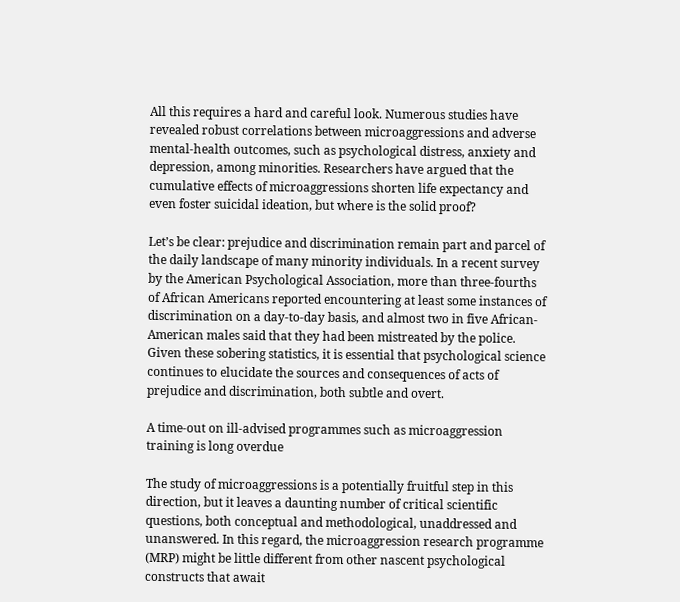All this requires a hard and careful look. Numerous studies have revealed robust correlations between microaggressions and adverse mental-health outcomes, such as psychological distress, anxiety and depression, among minorities. Researchers have argued that the cumulative effects of microaggressions shorten life expectancy and even foster suicidal ideation, but where is the solid proof?

Let’s be clear: prejudice and discrimination remain part and parcel of the daily landscape of many minority individuals. In a recent survey by the American Psychological Association, more than three-fourths of African Americans reported encountering at least some instances of discrimination on a day-to-day basis, and almost two in five African-American males said that they had been mistreated by the police. Given these sobering statistics, it is essential that psychological science continues to elucidate the sources and consequences of acts of prejudice and discrimination, both subtle and overt.

A time-out on ill-advised programmes such as microaggression training is long overdue

The study of microaggressions is a potentially fruitful step in this direction, but it leaves a daunting number of critical scientific questions, both conceptual and methodological, unaddressed and unanswered. In this regard, the microaggression research programme (MRP) might be little different from other nascent psychological constructs that await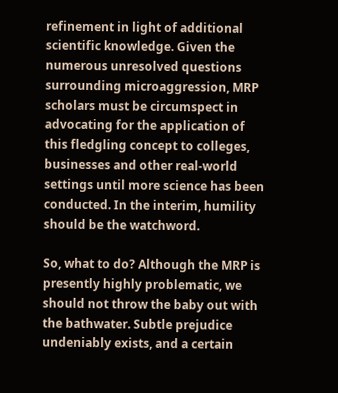refinement in light of additional scientific knowledge. Given the numerous unresolved questions surrounding microaggression, MRP scholars must be circumspect in advocating for the application of this fledgling concept to colleges, businesses and other real-world settings until more science has been conducted. In the interim, humility should be the watchword.

So, what to do? Although the MRP is presently highly problematic, we should not throw the baby out with the bathwater. Subtle prejudice undeniably exists, and a certain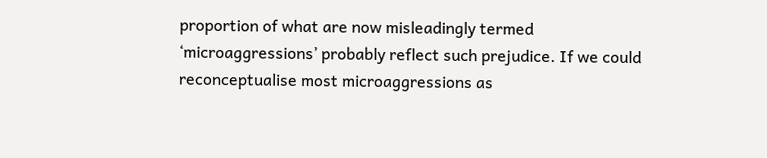proportion of what are now misleadingly termed ‘microaggressions’ probably reflect such prejudice. If we could reconceptualise most microaggressions as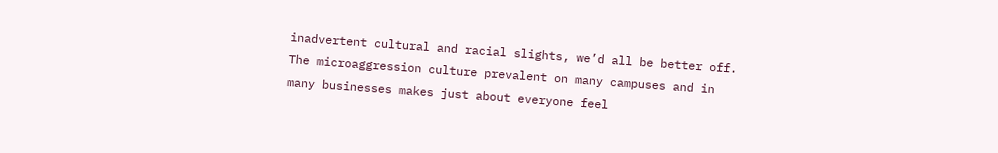inadvertent cultural and racial slights, we’d all be better off. The microaggression culture prevalent on many campuses and in many businesses makes just about everyone feel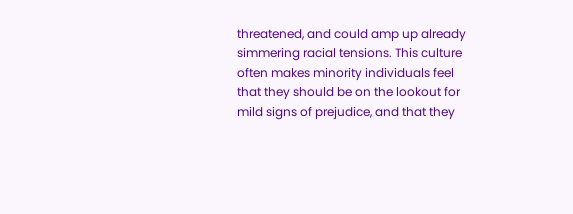threatened, and could amp up already simmering racial tensions. This culture often makes minority individuals feel that they should be on the lookout for mild signs of prejudice, and that they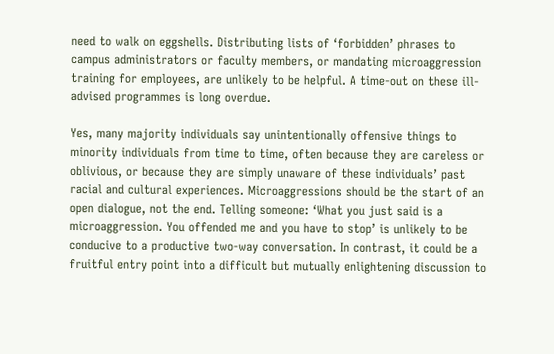need to walk on eggshells. Distributing lists of ‘forbidden’ phrases to campus administrators or faculty members, or mandating microaggression training for employees, are unlikely to be helpful. A time-out on these ill-advised programmes is long overdue.

Yes, many majority individuals say unintentionally offensive things to minority individuals from time to time, often because they are careless or oblivious, or because they are simply unaware of these individuals’ past racial and cultural experiences. Microaggressions should be the start of an open dialogue, not the end. Telling someone: ‘What you just said is a microaggression. You offended me and you have to stop’ is unlikely to be conducive to a productive two-way conversation. In contrast, it could be a fruitful entry point into a difficult but mutually enlightening discussion to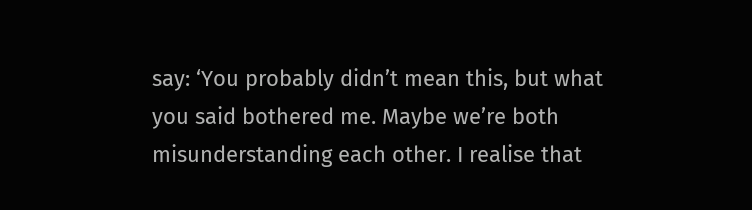say: ‘You probably didn’t mean this, but what you said bothered me. Maybe we’re both misunderstanding each other. I realise that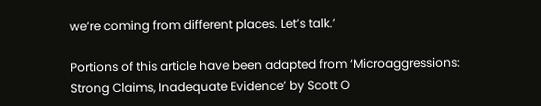we’re coming from different places. Let’s talk.’

Portions of this article have been adapted from ‘Microaggressions: Strong Claims, Inadequate Evidence’ by Scott O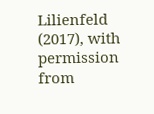Lilienfeld (2017), with permission from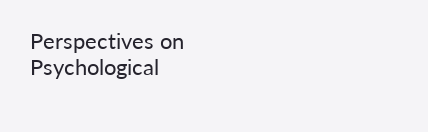Perspectives on Psychological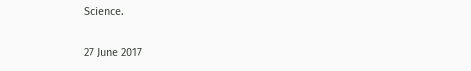Science.

27 June 2017